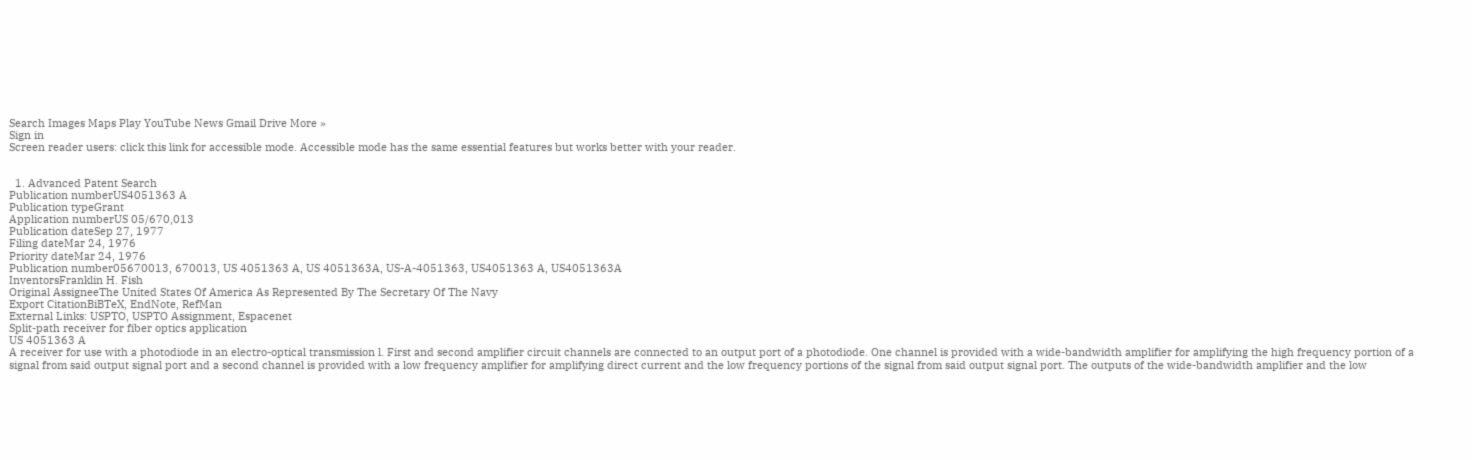Search Images Maps Play YouTube News Gmail Drive More »
Sign in
Screen reader users: click this link for accessible mode. Accessible mode has the same essential features but works better with your reader.


  1. Advanced Patent Search
Publication numberUS4051363 A
Publication typeGrant
Application numberUS 05/670,013
Publication dateSep 27, 1977
Filing dateMar 24, 1976
Priority dateMar 24, 1976
Publication number05670013, 670013, US 4051363 A, US 4051363A, US-A-4051363, US4051363 A, US4051363A
InventorsFranklin H. Fish
Original AssigneeThe United States Of America As Represented By The Secretary Of The Navy
Export CitationBiBTeX, EndNote, RefMan
External Links: USPTO, USPTO Assignment, Espacenet
Split-path receiver for fiber optics application
US 4051363 A
A receiver for use with a photodiode in an electro-optical transmission l. First and second amplifier circuit channels are connected to an output port of a photodiode. One channel is provided with a wide-bandwidth amplifier for amplifying the high frequency portion of a signal from said output signal port and a second channel is provided with a low frequency amplifier for amplifying direct current and the low frequency portions of the signal from said output signal port. The outputs of the wide-bandwidth amplifier and the low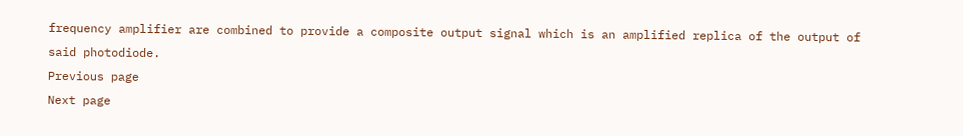frequency amplifier are combined to provide a composite output signal which is an amplified replica of the output of said photodiode.
Previous page
Next page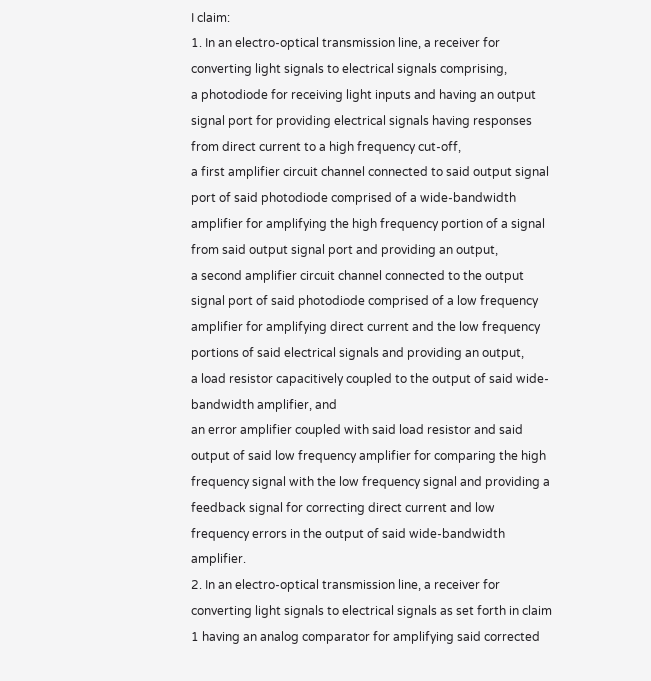I claim:
1. In an electro-optical transmission line, a receiver for converting light signals to electrical signals comprising,
a photodiode for receiving light inputs and having an output signal port for providing electrical signals having responses from direct current to a high frequency cut-off,
a first amplifier circuit channel connected to said output signal port of said photodiode comprised of a wide-bandwidth amplifier for amplifying the high frequency portion of a signal from said output signal port and providing an output,
a second amplifier circuit channel connected to the output signal port of said photodiode comprised of a low frequency amplifier for amplifying direct current and the low frequency portions of said electrical signals and providing an output,
a load resistor capacitively coupled to the output of said wide-bandwidth amplifier, and
an error amplifier coupled with said load resistor and said output of said low frequency amplifier for comparing the high frequency signal with the low frequency signal and providing a feedback signal for correcting direct current and low frequency errors in the output of said wide-bandwidth amplifier.
2. In an electro-optical transmission line, a receiver for converting light signals to electrical signals as set forth in claim 1 having an analog comparator for amplifying said corrected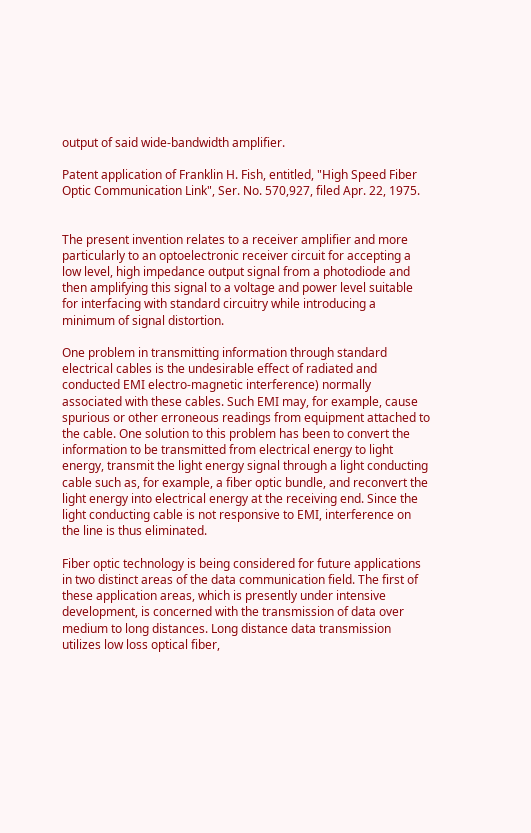output of said wide-bandwidth amplifier.

Patent application of Franklin H. Fish, entitled, "High Speed Fiber Optic Communication Link", Ser. No. 570,927, filed Apr. 22, 1975.


The present invention relates to a receiver amplifier and more particularly to an optoelectronic receiver circuit for accepting a low level, high impedance output signal from a photodiode and then amplifying this signal to a voltage and power level suitable for interfacing with standard circuitry while introducing a minimum of signal distortion.

One problem in transmitting information through standard electrical cables is the undesirable effect of radiated and conducted EMI electro-magnetic interference) normally associated with these cables. Such EMI may, for example, cause spurious or other erroneous readings from equipment attached to the cable. One solution to this problem has been to convert the information to be transmitted from electrical energy to light energy, transmit the light energy signal through a light conducting cable such as, for example, a fiber optic bundle, and reconvert the light energy into electrical energy at the receiving end. Since the light conducting cable is not responsive to EMI, interference on the line is thus eliminated.

Fiber optic technology is being considered for future applications in two distinct areas of the data communication field. The first of these application areas, which is presently under intensive development, is concerned with the transmission of data over medium to long distances. Long distance data transmission utilizes low loss optical fiber,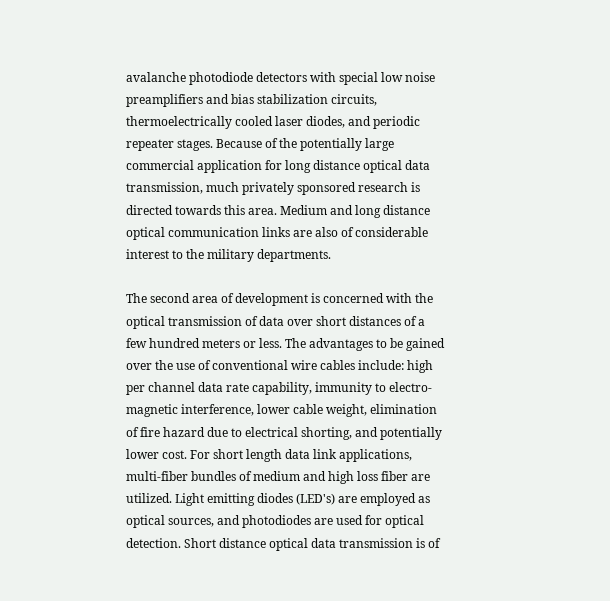avalanche photodiode detectors with special low noise preamplifiers and bias stabilization circuits, thermoelectrically cooled laser diodes, and periodic repeater stages. Because of the potentially large commercial application for long distance optical data transmission, much privately sponsored research is directed towards this area. Medium and long distance optical communication links are also of considerable interest to the military departments.

The second area of development is concerned with the optical transmission of data over short distances of a few hundred meters or less. The advantages to be gained over the use of conventional wire cables include: high per channel data rate capability, immunity to electro-magnetic interference, lower cable weight, elimination of fire hazard due to electrical shorting, and potentially lower cost. For short length data link applications, multi-fiber bundles of medium and high loss fiber are utilized. Light emitting diodes (LED's) are employed as optical sources, and photodiodes are used for optical detection. Short distance optical data transmission is of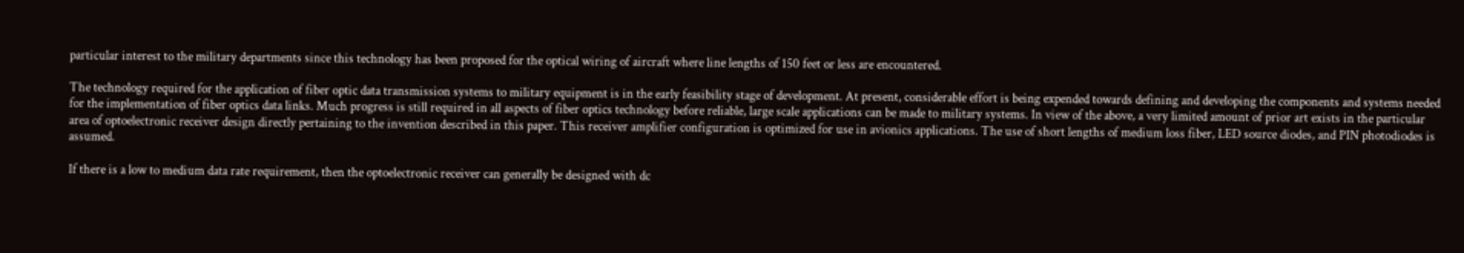particular interest to the military departments since this technology has been proposed for the optical wiring of aircraft where line lengths of 150 feet or less are encountered.

The technology required for the application of fiber optic data transmission systems to military equipment is in the early feasibility stage of development. At present, considerable effort is being expended towards defining and developing the components and systems needed for the implementation of fiber optics data links. Much progress is still required in all aspects of fiber optics technology before reliable, large scale applications can be made to military systems. In view of the above, a very limited amount of prior art exists in the particular area of optoelectronic receiver design directly pertaining to the invention described in this paper. This receiver amplifier configuration is optimized for use in avionics applications. The use of short lengths of medium loss fiber, LED source diodes, and PIN photodiodes is assumed.

If there is a low to medium data rate requirement, then the optoelectronic receiver can generally be designed with dc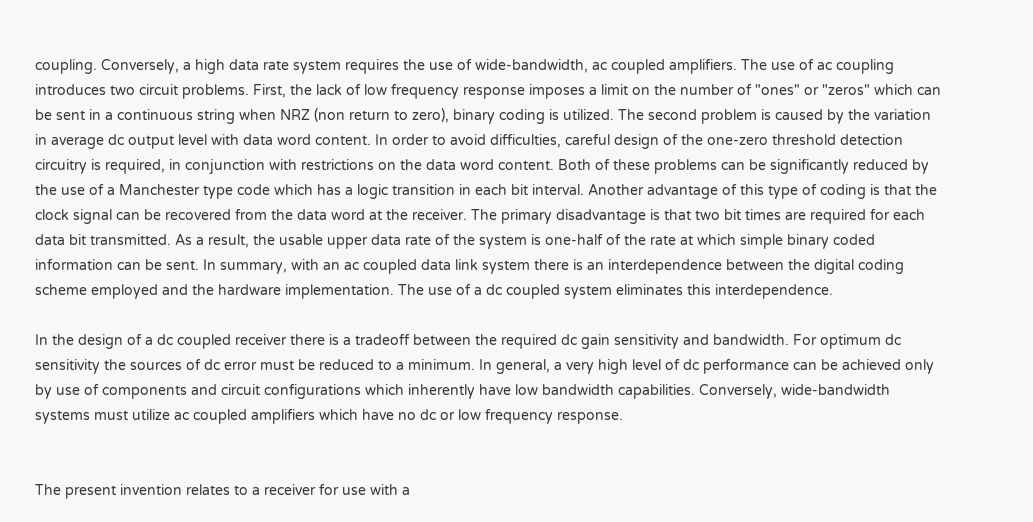coupling. Conversely, a high data rate system requires the use of wide-bandwidth, ac coupled amplifiers. The use of ac coupling introduces two circuit problems. First, the lack of low frequency response imposes a limit on the number of "ones" or "zeros" which can be sent in a continuous string when NRZ (non return to zero), binary coding is utilized. The second problem is caused by the variation in average dc output level with data word content. In order to avoid difficulties, careful design of the one-zero threshold detection circuitry is required, in conjunction with restrictions on the data word content. Both of these problems can be significantly reduced by the use of a Manchester type code which has a logic transition in each bit interval. Another advantage of this type of coding is that the clock signal can be recovered from the data word at the receiver. The primary disadvantage is that two bit times are required for each data bit transmitted. As a result, the usable upper data rate of the system is one-half of the rate at which simple binary coded information can be sent. In summary, with an ac coupled data link system there is an interdependence between the digital coding scheme employed and the hardware implementation. The use of a dc coupled system eliminates this interdependence.

In the design of a dc coupled receiver there is a tradeoff between the required dc gain sensitivity and bandwidth. For optimum dc sensitivity the sources of dc error must be reduced to a minimum. In general, a very high level of dc performance can be achieved only by use of components and circuit configurations which inherently have low bandwidth capabilities. Conversely, wide-bandwidth systems must utilize ac coupled amplifiers which have no dc or low frequency response.


The present invention relates to a receiver for use with a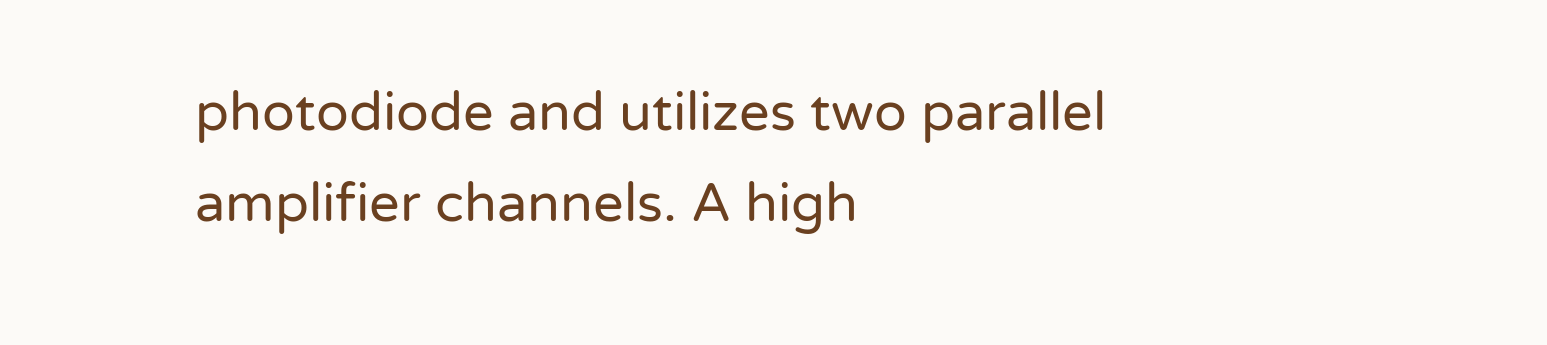photodiode and utilizes two parallel amplifier channels. A high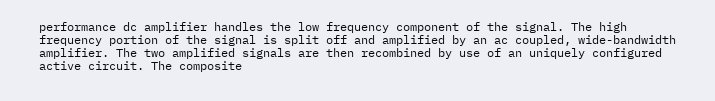performance dc amplifier handles the low frequency component of the signal. The high frequency portion of the signal is split off and amplified by an ac coupled, wide-bandwidth amplifier. The two amplified signals are then recombined by use of an uniquely configured active circuit. The composite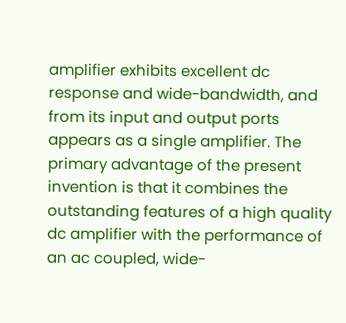amplifier exhibits excellent dc response and wide-bandwidth, and from its input and output ports appears as a single amplifier. The primary advantage of the present invention is that it combines the outstanding features of a high quality dc amplifier with the performance of an ac coupled, wide-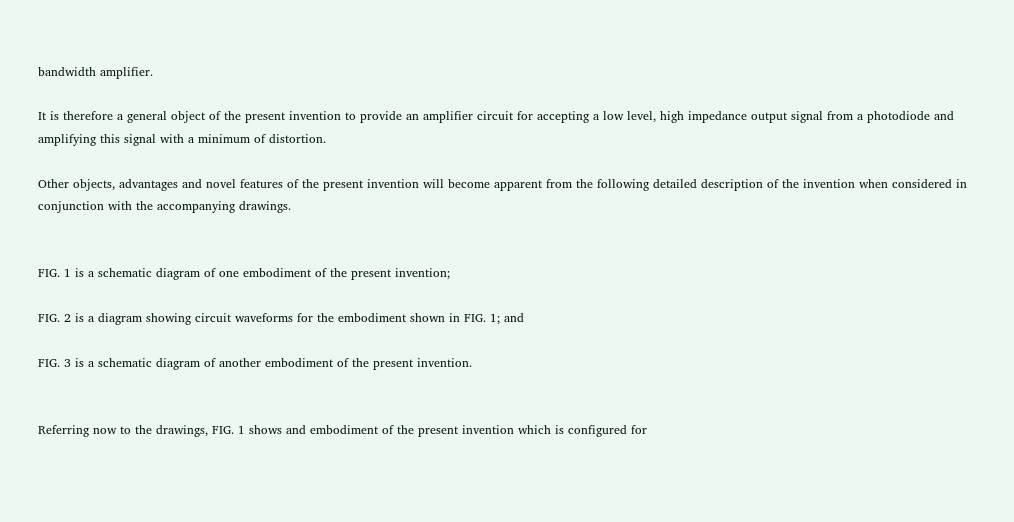bandwidth amplifier.

It is therefore a general object of the present invention to provide an amplifier circuit for accepting a low level, high impedance output signal from a photodiode and amplifying this signal with a minimum of distortion.

Other objects, advantages and novel features of the present invention will become apparent from the following detailed description of the invention when considered in conjunction with the accompanying drawings.


FIG. 1 is a schematic diagram of one embodiment of the present invention;

FIG. 2 is a diagram showing circuit waveforms for the embodiment shown in FIG. 1; and

FIG. 3 is a schematic diagram of another embodiment of the present invention.


Referring now to the drawings, FIG. 1 shows and embodiment of the present invention which is configured for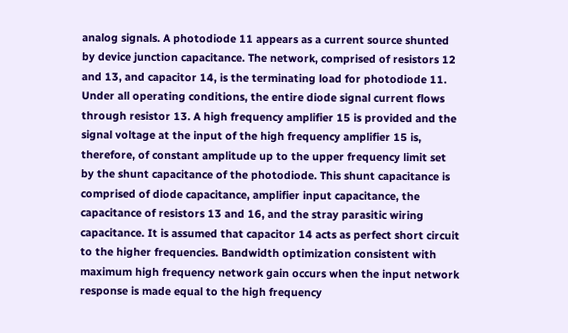analog signals. A photodiode 11 appears as a current source shunted by device junction capacitance. The network, comprised of resistors 12 and 13, and capacitor 14, is the terminating load for photodiode 11. Under all operating conditions, the entire diode signal current flows through resistor 13. A high frequency amplifier 15 is provided and the signal voltage at the input of the high frequency amplifier 15 is, therefore, of constant amplitude up to the upper frequency limit set by the shunt capacitance of the photodiode. This shunt capacitance is comprised of diode capacitance, amplifier input capacitance, the capacitance of resistors 13 and 16, and the stray parasitic wiring capacitance. It is assumed that capacitor 14 acts as perfect short circuit to the higher frequencies. Bandwidth optimization consistent with maximum high frequency network gain occurs when the input network response is made equal to the high frequency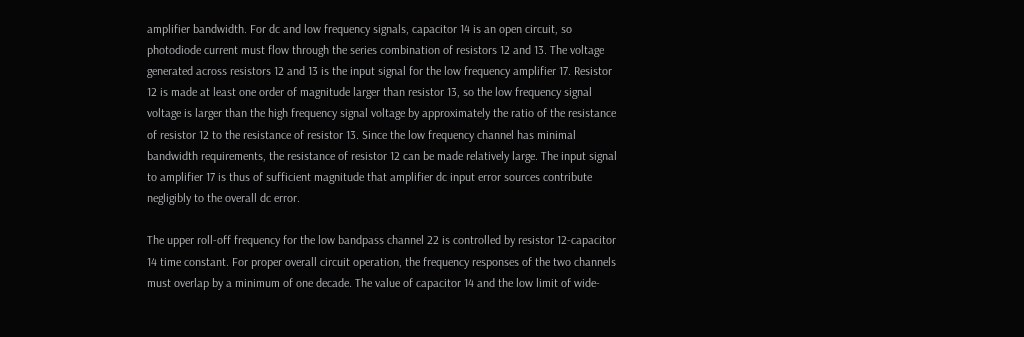amplifier bandwidth. For dc and low frequency signals, capacitor 14 is an open circuit, so photodiode current must flow through the series combination of resistors 12 and 13. The voltage generated across resistors 12 and 13 is the input signal for the low frequency amplifier 17. Resistor 12 is made at least one order of magnitude larger than resistor 13, so the low frequency signal voltage is larger than the high frequency signal voltage by approximately the ratio of the resistance of resistor 12 to the resistance of resistor 13. Since the low frequency channel has minimal bandwidth requirements, the resistance of resistor 12 can be made relatively large. The input signal to amplifier 17 is thus of sufficient magnitude that amplifier dc input error sources contribute negligibly to the overall dc error.

The upper roll-off frequency for the low bandpass channel 22 is controlled by resistor 12-capacitor 14 time constant. For proper overall circuit operation, the frequency responses of the two channels must overlap by a minimum of one decade. The value of capacitor 14 and the low limit of wide-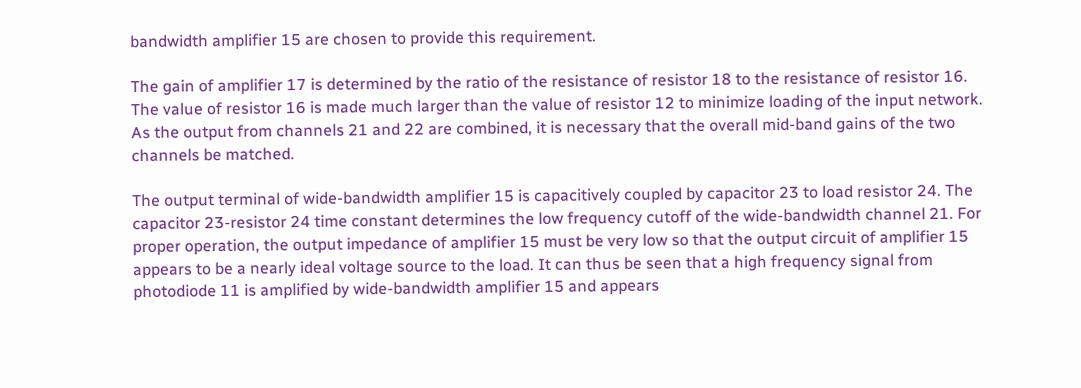bandwidth amplifier 15 are chosen to provide this requirement.

The gain of amplifier 17 is determined by the ratio of the resistance of resistor 18 to the resistance of resistor 16. The value of resistor 16 is made much larger than the value of resistor 12 to minimize loading of the input network. As the output from channels 21 and 22 are combined, it is necessary that the overall mid-band gains of the two channels be matched.

The output terminal of wide-bandwidth amplifier 15 is capacitively coupled by capacitor 23 to load resistor 24. The capacitor 23-resistor 24 time constant determines the low frequency cutoff of the wide-bandwidth channel 21. For proper operation, the output impedance of amplifier 15 must be very low so that the output circuit of amplifier 15 appears to be a nearly ideal voltage source to the load. It can thus be seen that a high frequency signal from photodiode 11 is amplified by wide-bandwidth amplifier 15 and appears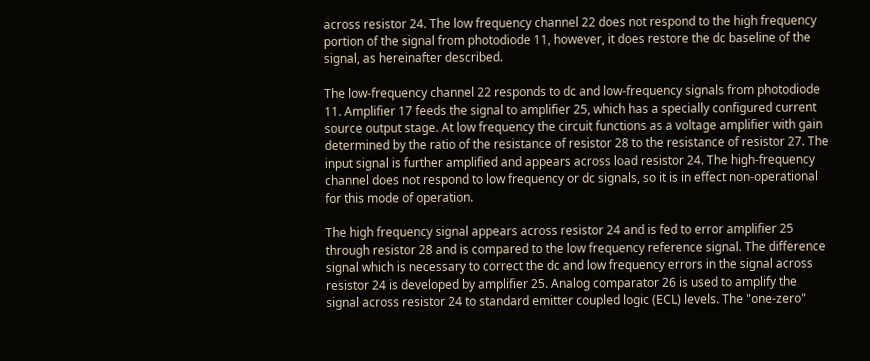across resistor 24. The low frequency channel 22 does not respond to the high frequency portion of the signal from photodiode 11, however, it does restore the dc baseline of the signal, as hereinafter described.

The low-frequency channel 22 responds to dc and low-frequency signals from photodiode 11. Amplifier 17 feeds the signal to amplifier 25, which has a specially configured current source output stage. At low frequency the circuit functions as a voltage amplifier with gain determined by the ratio of the resistance of resistor 28 to the resistance of resistor 27. The input signal is further amplified and appears across load resistor 24. The high-frequency channel does not respond to low frequency or dc signals, so it is in effect non-operational for this mode of operation.

The high frequency signal appears across resistor 24 and is fed to error amplifier 25 through resistor 28 and is compared to the low frequency reference signal. The difference signal which is necessary to correct the dc and low frequency errors in the signal across resistor 24 is developed by amplifier 25. Analog comparator 26 is used to amplify the signal across resistor 24 to standard emitter coupled logic (ECL) levels. The "one-zero"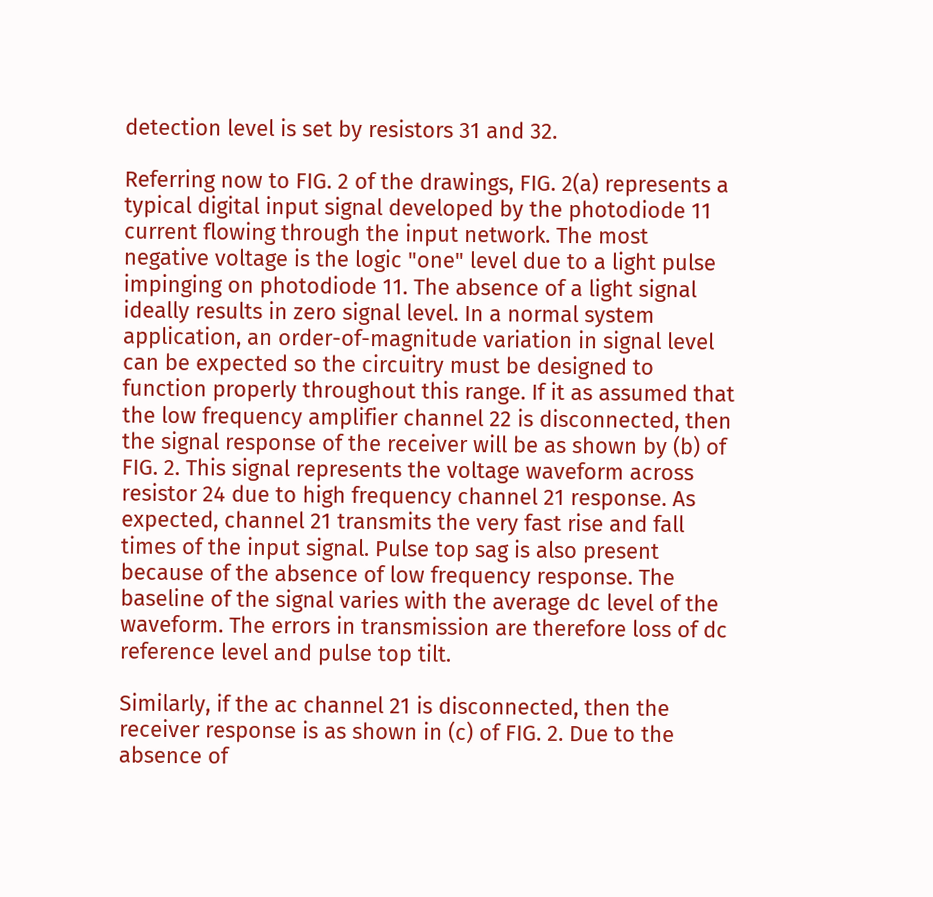detection level is set by resistors 31 and 32.

Referring now to FIG. 2 of the drawings, FIG. 2(a) represents a typical digital input signal developed by the photodiode 11 current flowing through the input network. The most negative voltage is the logic "one" level due to a light pulse impinging on photodiode 11. The absence of a light signal ideally results in zero signal level. In a normal system application, an order-of-magnitude variation in signal level can be expected so the circuitry must be designed to function properly throughout this range. If it as assumed that the low frequency amplifier channel 22 is disconnected, then the signal response of the receiver will be as shown by (b) of FIG. 2. This signal represents the voltage waveform across resistor 24 due to high frequency channel 21 response. As expected, channel 21 transmits the very fast rise and fall times of the input signal. Pulse top sag is also present because of the absence of low frequency response. The baseline of the signal varies with the average dc level of the waveform. The errors in transmission are therefore loss of dc reference level and pulse top tilt.

Similarly, if the ac channel 21 is disconnected, then the receiver response is as shown in (c) of FIG. 2. Due to the absence of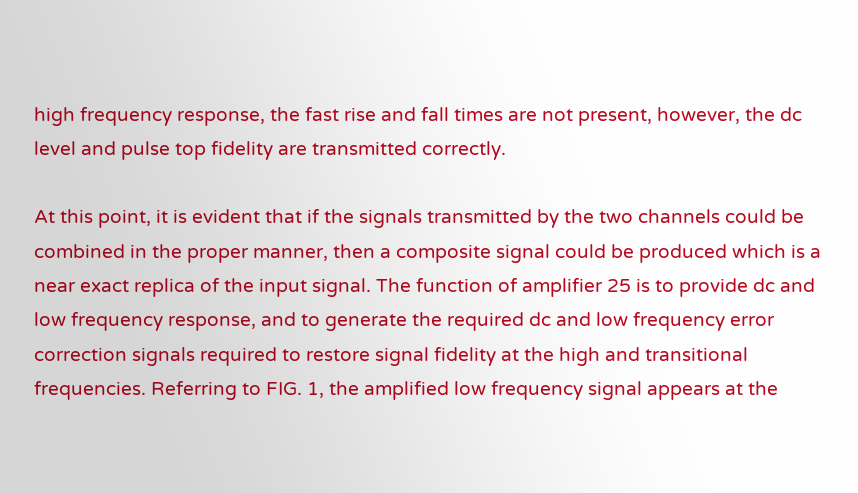high frequency response, the fast rise and fall times are not present, however, the dc level and pulse top fidelity are transmitted correctly.

At this point, it is evident that if the signals transmitted by the two channels could be combined in the proper manner, then a composite signal could be produced which is a near exact replica of the input signal. The function of amplifier 25 is to provide dc and low frequency response, and to generate the required dc and low frequency error correction signals required to restore signal fidelity at the high and transitional frequencies. Referring to FIG. 1, the amplified low frequency signal appears at the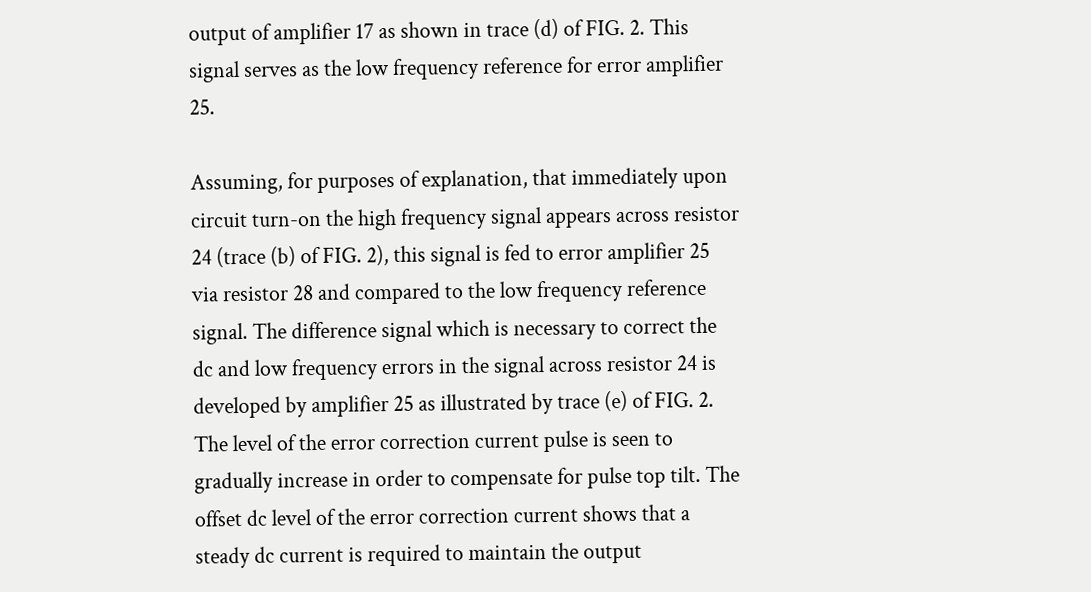output of amplifier 17 as shown in trace (d) of FIG. 2. This signal serves as the low frequency reference for error amplifier 25.

Assuming, for purposes of explanation, that immediately upon circuit turn-on the high frequency signal appears across resistor 24 (trace (b) of FIG. 2), this signal is fed to error amplifier 25 via resistor 28 and compared to the low frequency reference signal. The difference signal which is necessary to correct the dc and low frequency errors in the signal across resistor 24 is developed by amplifier 25 as illustrated by trace (e) of FIG. 2. The level of the error correction current pulse is seen to gradually increase in order to compensate for pulse top tilt. The offset dc level of the error correction current shows that a steady dc current is required to maintain the output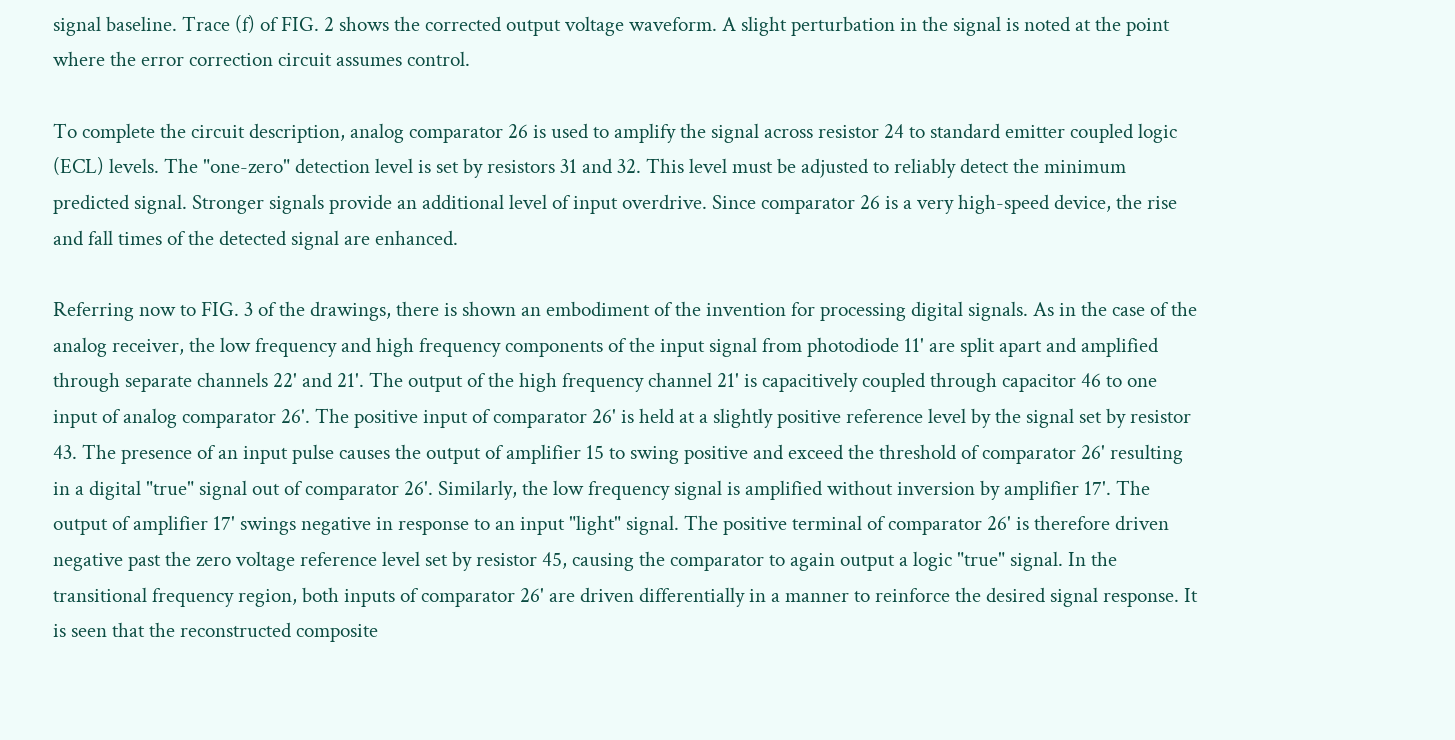signal baseline. Trace (f) of FIG. 2 shows the corrected output voltage waveform. A slight perturbation in the signal is noted at the point where the error correction circuit assumes control.

To complete the circuit description, analog comparator 26 is used to amplify the signal across resistor 24 to standard emitter coupled logic (ECL) levels. The "one-zero" detection level is set by resistors 31 and 32. This level must be adjusted to reliably detect the minimum predicted signal. Stronger signals provide an additional level of input overdrive. Since comparator 26 is a very high-speed device, the rise and fall times of the detected signal are enhanced.

Referring now to FIG. 3 of the drawings, there is shown an embodiment of the invention for processing digital signals. As in the case of the analog receiver, the low frequency and high frequency components of the input signal from photodiode 11' are split apart and amplified through separate channels 22' and 21'. The output of the high frequency channel 21' is capacitively coupled through capacitor 46 to one input of analog comparator 26'. The positive input of comparator 26' is held at a slightly positive reference level by the signal set by resistor 43. The presence of an input pulse causes the output of amplifier 15 to swing positive and exceed the threshold of comparator 26' resulting in a digital "true" signal out of comparator 26'. Similarly, the low frequency signal is amplified without inversion by amplifier 17'. The output of amplifier 17' swings negative in response to an input "light" signal. The positive terminal of comparator 26' is therefore driven negative past the zero voltage reference level set by resistor 45, causing the comparator to again output a logic "true" signal. In the transitional frequency region, both inputs of comparator 26' are driven differentially in a manner to reinforce the desired signal response. It is seen that the reconstructed composite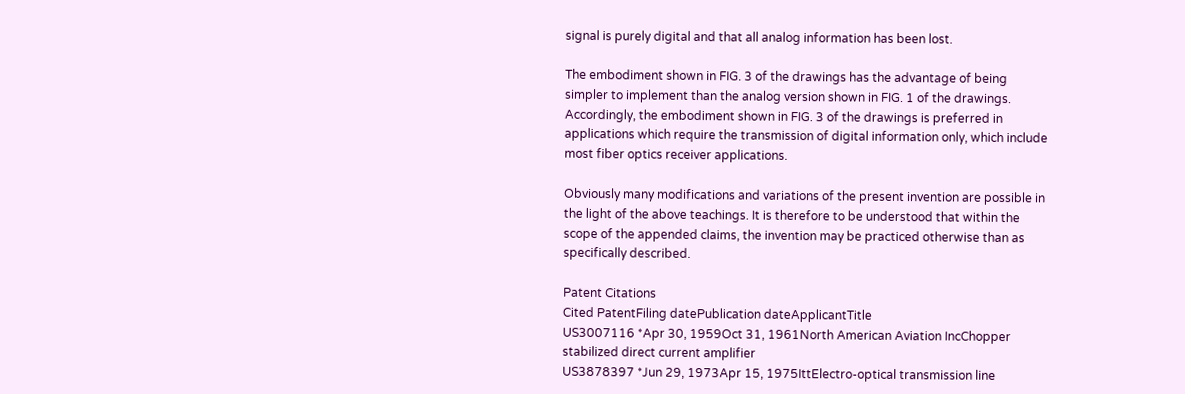signal is purely digital and that all analog information has been lost.

The embodiment shown in FIG. 3 of the drawings has the advantage of being simpler to implement than the analog version shown in FIG. 1 of the drawings. Accordingly, the embodiment shown in FIG. 3 of the drawings is preferred in applications which require the transmission of digital information only, which include most fiber optics receiver applications.

Obviously many modifications and variations of the present invention are possible in the light of the above teachings. It is therefore to be understood that within the scope of the appended claims, the invention may be practiced otherwise than as specifically described.

Patent Citations
Cited PatentFiling datePublication dateApplicantTitle
US3007116 *Apr 30, 1959Oct 31, 1961North American Aviation IncChopper stabilized direct current amplifier
US3878397 *Jun 29, 1973Apr 15, 1975IttElectro-optical transmission line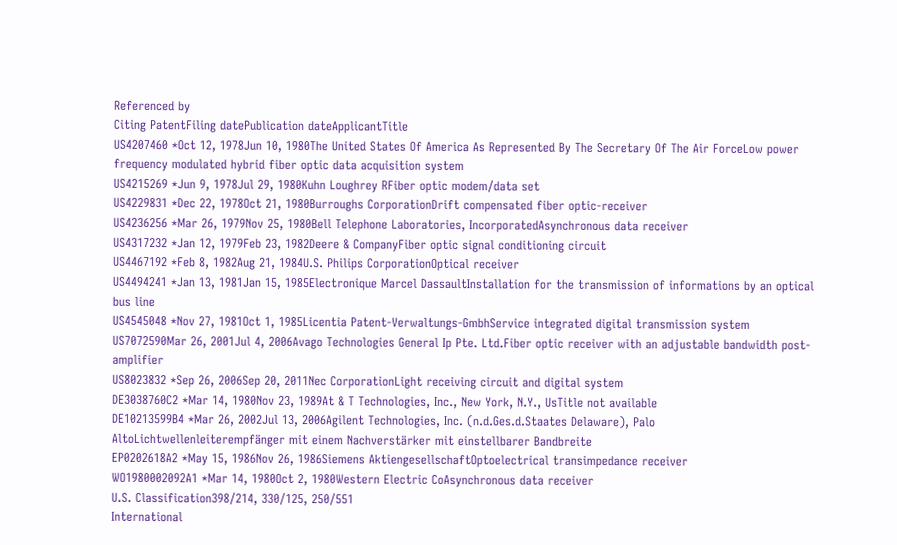Referenced by
Citing PatentFiling datePublication dateApplicantTitle
US4207460 *Oct 12, 1978Jun 10, 1980The United States Of America As Represented By The Secretary Of The Air ForceLow power frequency modulated hybrid fiber optic data acquisition system
US4215269 *Jun 9, 1978Jul 29, 1980Kuhn Loughrey RFiber optic modem/data set
US4229831 *Dec 22, 1978Oct 21, 1980Burroughs CorporationDrift compensated fiber optic-receiver
US4236256 *Mar 26, 1979Nov 25, 1980Bell Telephone Laboratories, IncorporatedAsynchronous data receiver
US4317232 *Jan 12, 1979Feb 23, 1982Deere & CompanyFiber optic signal conditioning circuit
US4467192 *Feb 8, 1982Aug 21, 1984U.S. Philips CorporationOptical receiver
US4494241 *Jan 13, 1981Jan 15, 1985Electronique Marcel DassaultInstallation for the transmission of informations by an optical bus line
US4545048 *Nov 27, 1981Oct 1, 1985Licentia Patent-Verwaltungs-GmbhService integrated digital transmission system
US7072590Mar 26, 2001Jul 4, 2006Avago Technologies General Ip Pte. Ltd.Fiber optic receiver with an adjustable bandwidth post-amplifier
US8023832 *Sep 26, 2006Sep 20, 2011Nec CorporationLight receiving circuit and digital system
DE3038760C2 *Mar 14, 1980Nov 23, 1989At & T Technologies, Inc., New York, N.Y., UsTitle not available
DE10213599B4 *Mar 26, 2002Jul 13, 2006Agilent Technologies, Inc. (n.d.Ges.d.Staates Delaware), Palo AltoLichtwellenleiterempfänger mit einem Nachverstärker mit einstellbarer Bandbreite
EP0202618A2 *May 15, 1986Nov 26, 1986Siemens AktiengesellschaftOptoelectrical transimpedance receiver
WO1980002092A1 *Mar 14, 1980Oct 2, 1980Western Electric CoAsynchronous data receiver
U.S. Classification398/214, 330/125, 250/551
International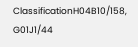ClassificationH04B10/158, G01J1/44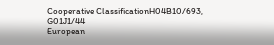Cooperative ClassificationH04B10/693, G01J1/44
European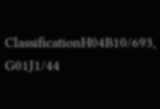ClassificationH04B10/693, G01J1/44